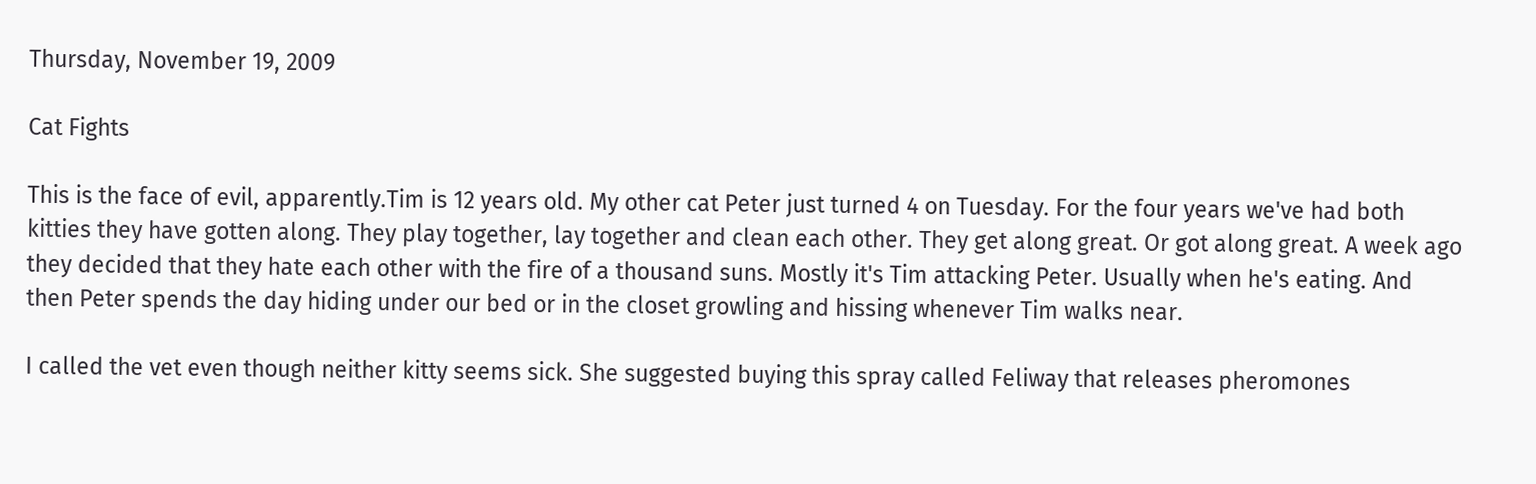Thursday, November 19, 2009

Cat Fights

This is the face of evil, apparently.Tim is 12 years old. My other cat Peter just turned 4 on Tuesday. For the four years we've had both kitties they have gotten along. They play together, lay together and clean each other. They get along great. Or got along great. A week ago they decided that they hate each other with the fire of a thousand suns. Mostly it's Tim attacking Peter. Usually when he's eating. And then Peter spends the day hiding under our bed or in the closet growling and hissing whenever Tim walks near.

I called the vet even though neither kitty seems sick. She suggested buying this spray called Feliway that releases pheromones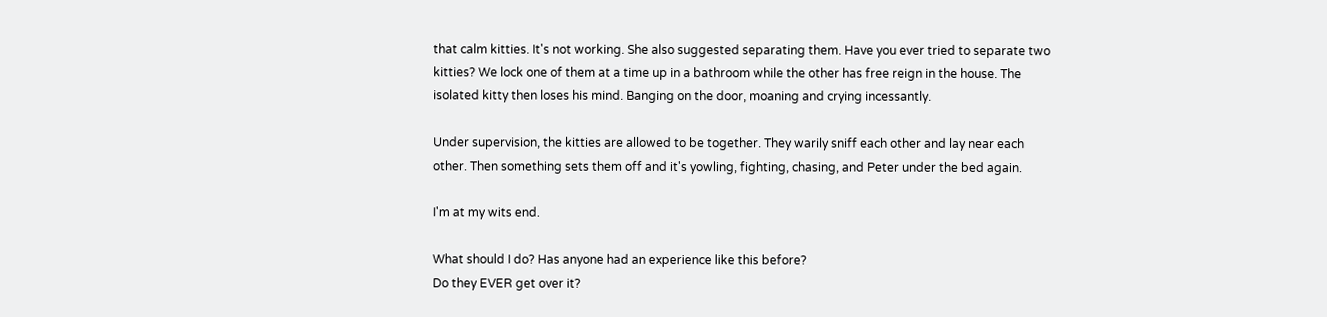that calm kitties. It's not working. She also suggested separating them. Have you ever tried to separate two kitties? We lock one of them at a time up in a bathroom while the other has free reign in the house. The isolated kitty then loses his mind. Banging on the door, moaning and crying incessantly.

Under supervision, the kitties are allowed to be together. They warily sniff each other and lay near each other. Then something sets them off and it's yowling, fighting, chasing, and Peter under the bed again.

I'm at my wits end.

What should I do? Has anyone had an experience like this before?
Do they EVER get over it?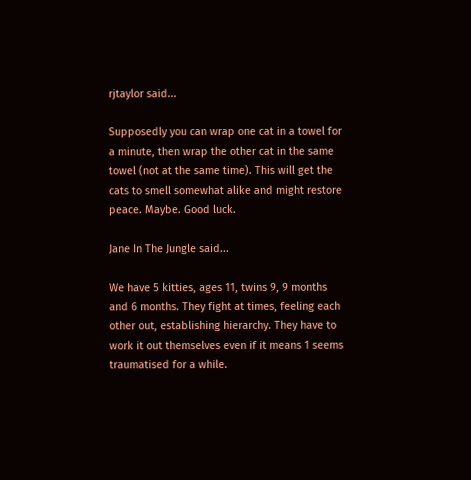rjtaylor said...

Supposedly you can wrap one cat in a towel for a minute, then wrap the other cat in the same towel (not at the same time). This will get the cats to smell somewhat alike and might restore peace. Maybe. Good luck.

Jane In The Jungle said...

We have 5 kitties, ages 11, twins 9, 9 months and 6 months. They fight at times, feeling each other out, establishing hierarchy. They have to work it out themselves even if it means 1 seems traumatised for a while.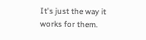It's just the way it works for them.